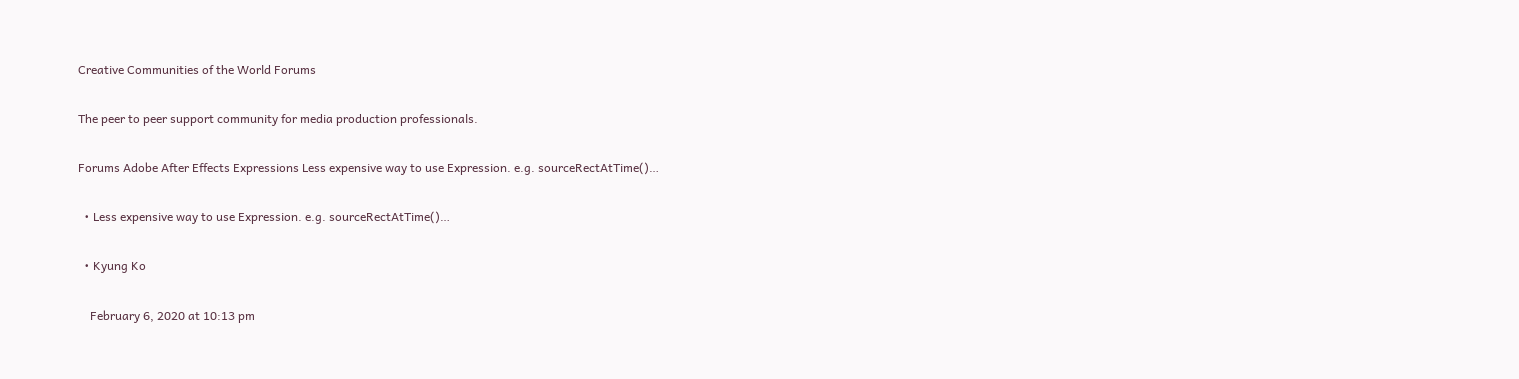Creative Communities of the World Forums

The peer to peer support community for media production professionals.

Forums Adobe After Effects Expressions Less expensive way to use Expression. e.g. sourceRectAtTime()…

  • Less expensive way to use Expression. e.g. sourceRectAtTime()…

  • Kyung Ko

    February 6, 2020 at 10:13 pm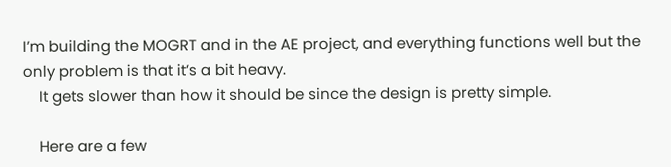I’m building the MOGRT and in the AE project, and everything functions well but the only problem is that it’s a bit heavy.
    It gets slower than how it should be since the design is pretty simple.

    Here are a few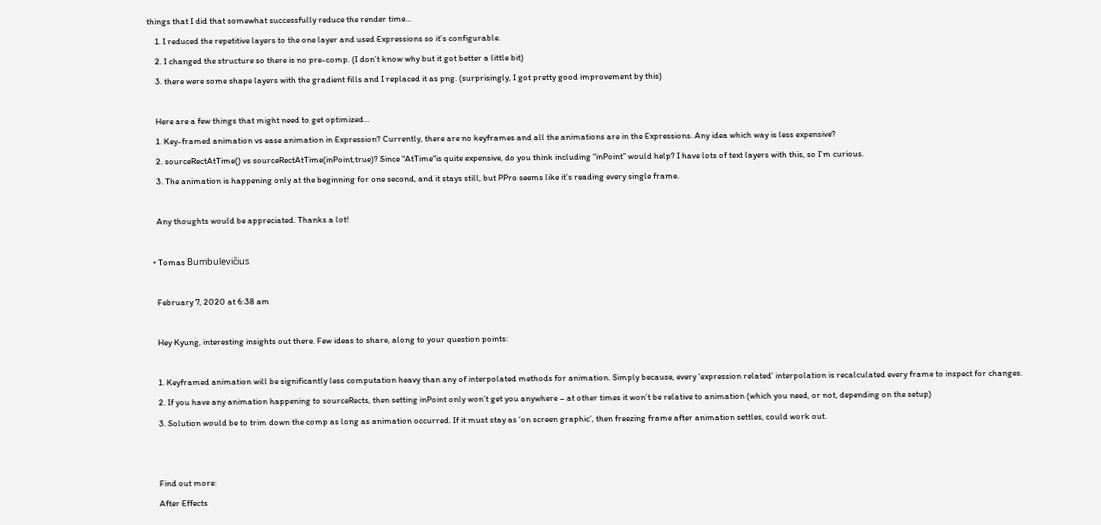things that I did that somewhat successfully reduce the render time…
    1. I reduced the repetitive layers to the one layer and used Expressions so it’s configurable.
    2. I changed the structure so there is no pre-comp. (I don’t know why but it got better a little bit)
    3. there were some shape layers with the gradient fills and I replaced it as png. (surprisingly, I got pretty good improvement by this)

    Here are a few things that might need to get optimized…
    1. Key-framed animation vs ease animation in Expression? Currently, there are no keyframes and all the animations are in the Expressions. Any idea which way is less expensive?
    2. sourceRectAtTime() vs sourceRectAtTime(inPoint,true)? Since “AtTime“is quite expensive, do you think including “inPoint” would help? I have lots of text layers with this, so I’m curious.
    3. The animation is happening only at the beginning for one second, and it stays still, but PPro seems like it’s reading every single frame.

    Any thoughts would be appreciated. Thanks a lot!

  • Tomas Bumbulevičius

    February 7, 2020 at 6:38 am

    Hey Kyung, interesting insights out there. Few ideas to share, along to your question points:

    1. Keyframed animation will be significantly less computation heavy than any of interpolated methods for animation. Simply because, every ‘expression related’ interpolation is recalculated every frame to inspect for changes.
    2. If you have any animation happening to sourceRects, then setting inPoint only won’t get you anywhere – at other times it won’t be relative to animation (which you need, or not, depending on the setup)
    3. Solution would be to trim down the comp as long as animation occurred. If it must stay as ‘on screen graphic’, then freezing frame after animation settles, could work out.


    Find out more:
    After Effects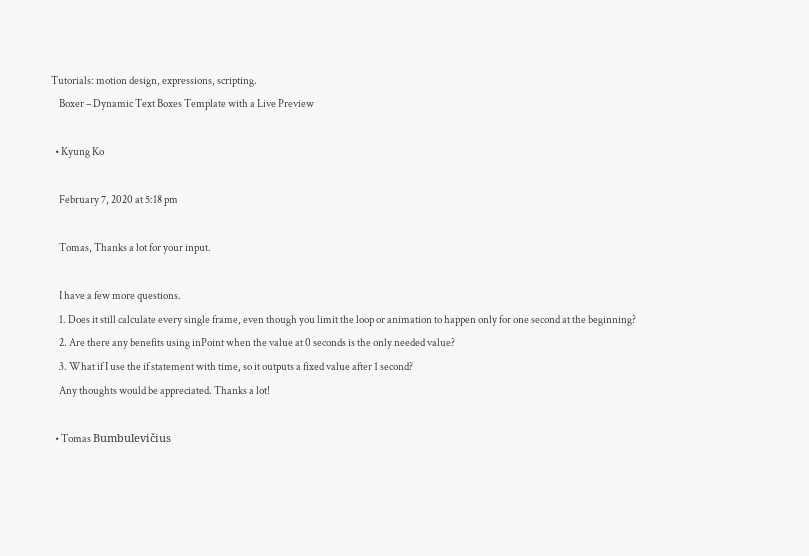Tutorials: motion design, expressions, scripting.
    Boxer – Dynamic Text Boxes Template with a Live Preview

  • Kyung Ko

    February 7, 2020 at 5:18 pm

    Tomas, Thanks a lot for your input.

    I have a few more questions.
    1. Does it still calculate every single frame, even though you limit the loop or animation to happen only for one second at the beginning?
    2. Are there any benefits using inPoint when the value at 0 seconds is the only needed value?
    3. What if I use the if statement with time, so it outputs a fixed value after 1 second?
    Any thoughts would be appreciated. Thanks a lot!

  • Tomas Bumbulevičius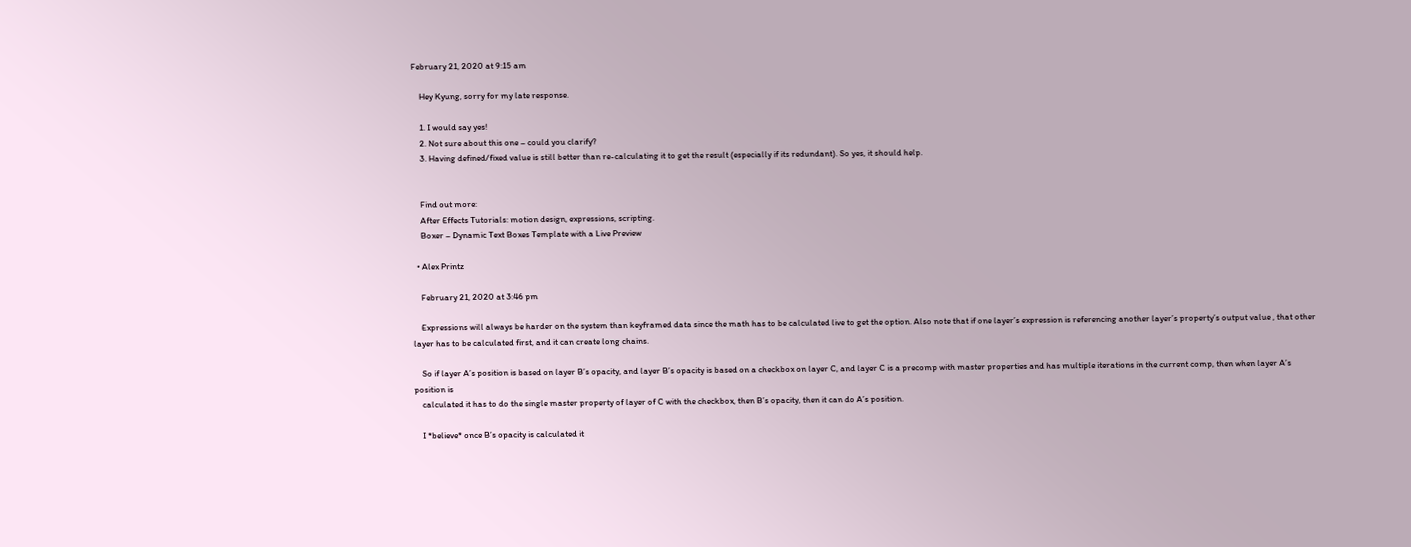February 21, 2020 at 9:15 am

    Hey Kyung, sorry for my late response.

    1. I would say yes!
    2. Not sure about this one – could you clarify?
    3. Having defined/fixed value is still better than re-calculating it to get the result (especially if its redundant). So yes, it should help.


    Find out more:
    After Effects Tutorials: motion design, expressions, scripting.
    Boxer – Dynamic Text Boxes Template with a Live Preview

  • Alex Printz

    February 21, 2020 at 3:46 pm

    Expressions will always be harder on the system than keyframed data since the math has to be calculated live to get the option. Also note that if one layer’s expression is referencing another layer’s property’s output value , that other layer has to be calculated first, and it can create long chains.

    So if layer A’s position is based on layer B’s opacity, and layer B’s opacity is based on a checkbox on layer C, and layer C is a precomp with master properties and has multiple iterations in the current comp, then when layer A’s position is
    calculated it has to do the single master property of layer of C with the checkbox, then B’s opacity, then it can do A’s position.

    I *believe* once B’s opacity is calculated it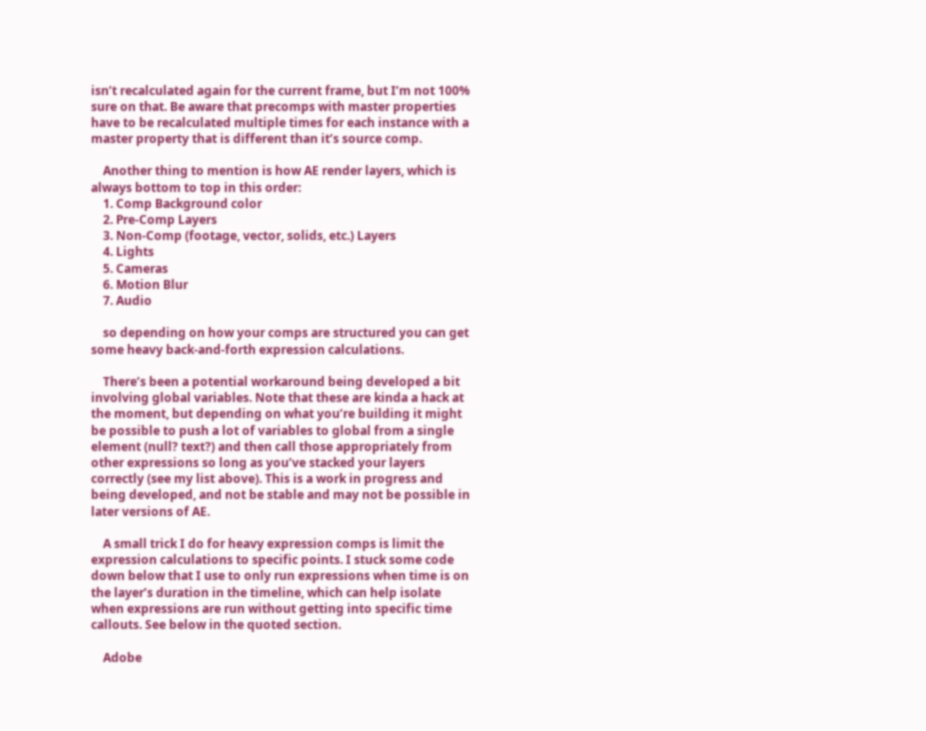isn’t recalculated again for the current frame, but I’m not 100% sure on that. Be aware that precomps with master properties have to be recalculated multiple times for each instance with a master property that is different than it’s source comp.

    Another thing to mention is how AE render layers, which is always bottom to top in this order:
    1. Comp Background color
    2. Pre-Comp Layers
    3. Non-Comp (footage, vector, solids, etc.) Layers
    4. Lights
    5. Cameras
    6. Motion Blur
    7. Audio

    so depending on how your comps are structured you can get some heavy back-and-forth expression calculations.

    There’s been a potential workaround being developed a bit involving global variables. Note that these are kinda a hack at the moment, but depending on what you’re building it might be possible to push a lot of variables to global from a single element (null? text?) and then call those appropriately from other expressions so long as you’ve stacked your layers correctly (see my list above). This is a work in progress and being developed, and not be stable and may not be possible in later versions of AE.

    A small trick I do for heavy expression comps is limit the expression calculations to specific points. I stuck some code down below that I use to only run expressions when time is on the layer’s duration in the timeline, which can help isolate when expressions are run without getting into specific time callouts. See below in the quoted section.

    Adobe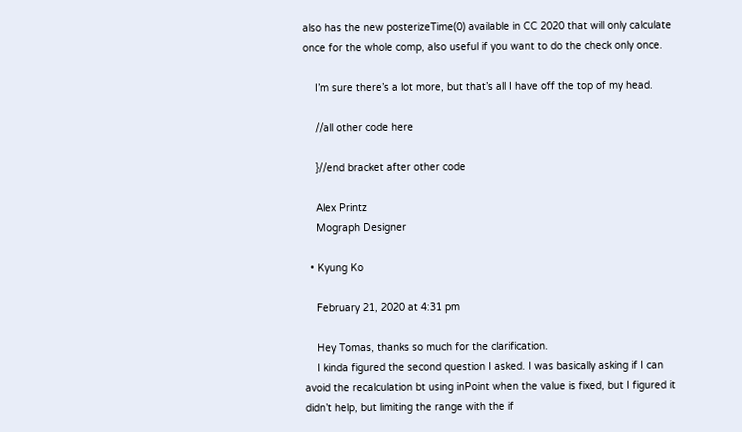also has the new posterizeTime(0) available in CC 2020 that will only calculate once for the whole comp, also useful if you want to do the check only once.

    I’m sure there’s a lot more, but that’s all I have off the top of my head.

    //all other code here

    }//end bracket after other code

    Alex Printz
    Mograph Designer

  • Kyung Ko

    February 21, 2020 at 4:31 pm

    Hey Tomas, thanks so much for the clarification.
    I kinda figured the second question I asked. I was basically asking if I can avoid the recalculation bt using inPoint when the value is fixed, but I figured it didn’t help, but limiting the range with the if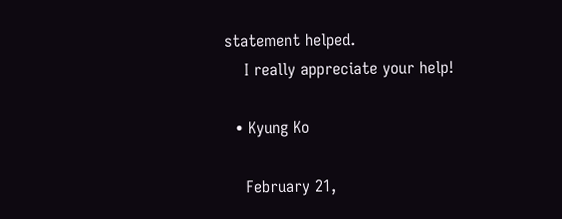statement helped.
    I really appreciate your help!

  • Kyung Ko

    February 21,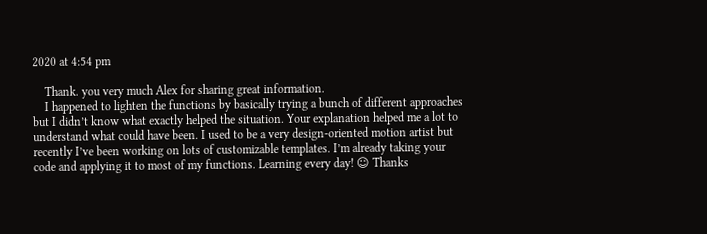2020 at 4:54 pm

    Thank. you very much Alex for sharing great information.
    I happened to lighten the functions by basically trying a bunch of different approaches but I didn’t know what exactly helped the situation. Your explanation helped me a lot to understand what could have been. I used to be a very design-oriented motion artist but recently I’ve been working on lots of customizable templates. I’m already taking your code and applying it to most of my functions. Learning every day! ☺ Thanks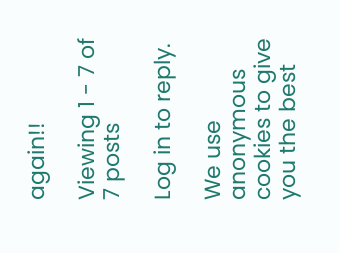again!!

Viewing 1 - 7 of 7 posts

Log in to reply.

We use anonymous cookies to give you the best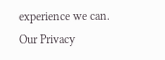experience we can.
Our Privacy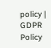policy | GDPR Policy